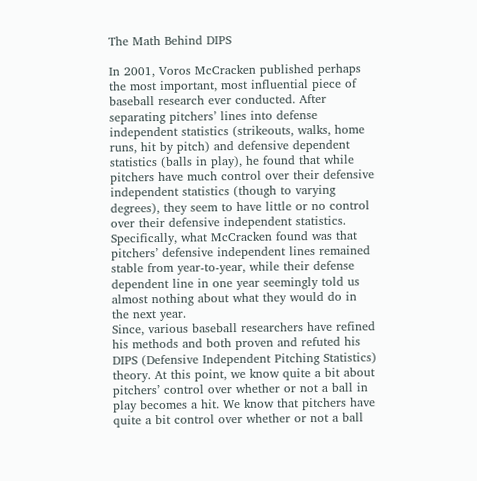The Math Behind DIPS

In 2001, Voros McCracken published perhaps the most important, most influential piece of baseball research ever conducted. After separating pitchers’ lines into defense independent statistics (strikeouts, walks, home runs, hit by pitch) and defensive dependent statistics (balls in play), he found that while pitchers have much control over their defensive independent statistics (though to varying degrees), they seem to have little or no control over their defensive independent statistics. Specifically, what McCracken found was that pitchers’ defensive independent lines remained stable from year-to-year, while their defense dependent line in one year seemingly told us almost nothing about what they would do in the next year.
Since, various baseball researchers have refined his methods and both proven and refuted his DIPS (Defensive Independent Pitching Statistics) theory. At this point, we know quite a bit about pitchers’ control over whether or not a ball in play becomes a hit. We know that pitchers have quite a bit control over whether or not a ball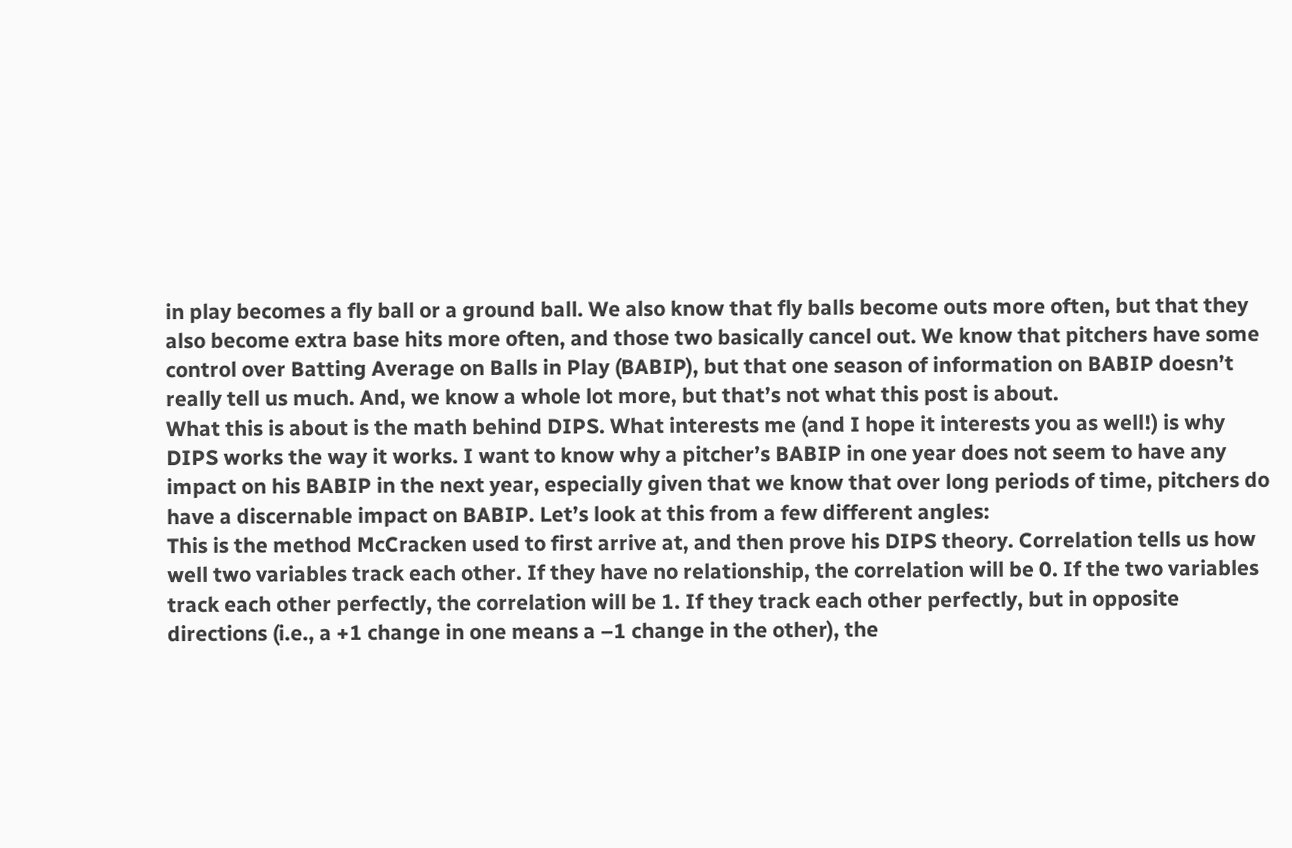in play becomes a fly ball or a ground ball. We also know that fly balls become outs more often, but that they also become extra base hits more often, and those two basically cancel out. We know that pitchers have some control over Batting Average on Balls in Play (BABIP), but that one season of information on BABIP doesn’t really tell us much. And, we know a whole lot more, but that’s not what this post is about.
What this is about is the math behind DIPS. What interests me (and I hope it interests you as well!) is why DIPS works the way it works. I want to know why a pitcher’s BABIP in one year does not seem to have any impact on his BABIP in the next year, especially given that we know that over long periods of time, pitchers do have a discernable impact on BABIP. Let’s look at this from a few different angles:
This is the method McCracken used to first arrive at, and then prove his DIPS theory. Correlation tells us how well two variables track each other. If they have no relationship, the correlation will be 0. If the two variables track each other perfectly, the correlation will be 1. If they track each other perfectly, but in opposite directions (i.e., a +1 change in one means a –1 change in the other), the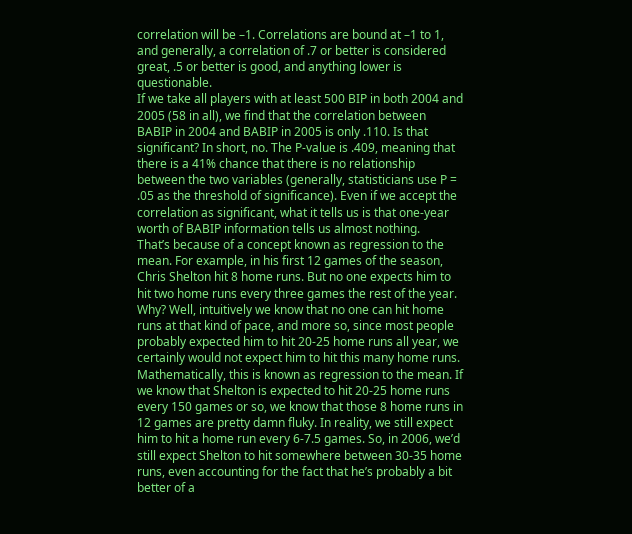correlation will be –1. Correlations are bound at –1 to 1, and generally, a correlation of .7 or better is considered great, .5 or better is good, and anything lower is questionable.
If we take all players with at least 500 BIP in both 2004 and 2005 (58 in all), we find that the correlation between BABIP in 2004 and BABIP in 2005 is only .110. Is that significant? In short, no. The P-value is .409, meaning that there is a 41% chance that there is no relationship between the two variables (generally, statisticians use P = .05 as the threshold of significance). Even if we accept the correlation as significant, what it tells us is that one-year worth of BABIP information tells us almost nothing.
That’s because of a concept known as regression to the mean. For example, in his first 12 games of the season, Chris Shelton hit 8 home runs. But no one expects him to hit two home runs every three games the rest of the year. Why? Well, intuitively we know that no one can hit home runs at that kind of pace, and more so, since most people probably expected him to hit 20-25 home runs all year, we certainly would not expect him to hit this many home runs. Mathematically, this is known as regression to the mean. If we know that Shelton is expected to hit 20-25 home runs every 150 games or so, we know that those 8 home runs in 12 games are pretty damn fluky. In reality, we still expect him to hit a home run every 6-7.5 games. So, in 2006, we’d still expect Shelton to hit somewhere between 30-35 home runs, even accounting for the fact that he’s probably a bit better of a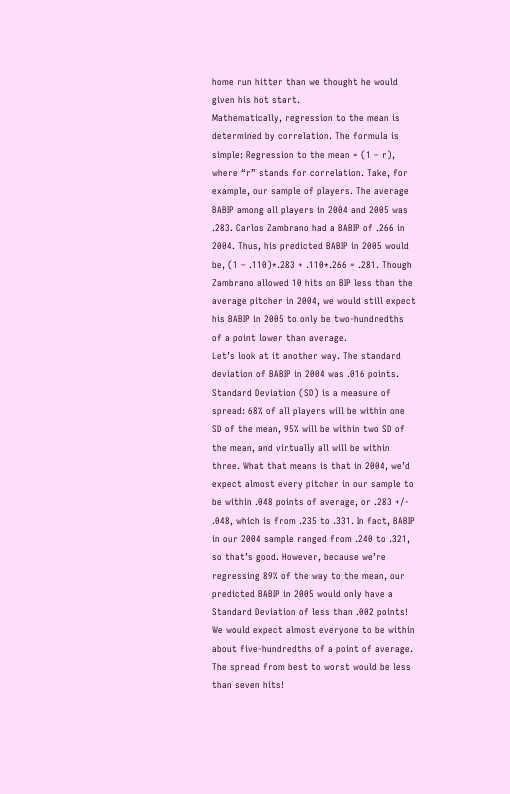home run hitter than we thought he would given his hot start.
Mathematically, regression to the mean is determined by correlation. The formula is simple: Regression to the mean = (1 – r), where “r” stands for correlation. Take, for example, our sample of players. The average BABIP among all players in 2004 and 2005 was .283. Carlos Zambrano had a BABIP of .266 in 2004. Thus, his predicted BABIP in 2005 would be, (1 – .110)*.283 + .110*.266 = .281. Though Zambrano allowed 10 hits on BIP less than the average pitcher in 2004, we would still expect his BABIP in 2005 to only be two-hundredths of a point lower than average.
Let’s look at it another way. The standard deviation of BABIP in 2004 was .016 points. Standard Deviation (SD) is a measure of spread: 68% of all players will be within one SD of the mean, 95% will be within two SD of the mean, and virtually all will be within three. What that means is that in 2004, we’d expect almost every pitcher in our sample to be within .048 points of average, or .283 +/- .048, which is from .235 to .331. In fact, BABIP in our 2004 sample ranged from .240 to .321, so that’s good. However, because we’re regressing 89% of the way to the mean, our predicted BABIP in 2005 would only have a Standard Deviation of less than .002 points! We would expect almost everyone to be within about five-hundredths of a point of average. The spread from best to worst would be less than seven hits!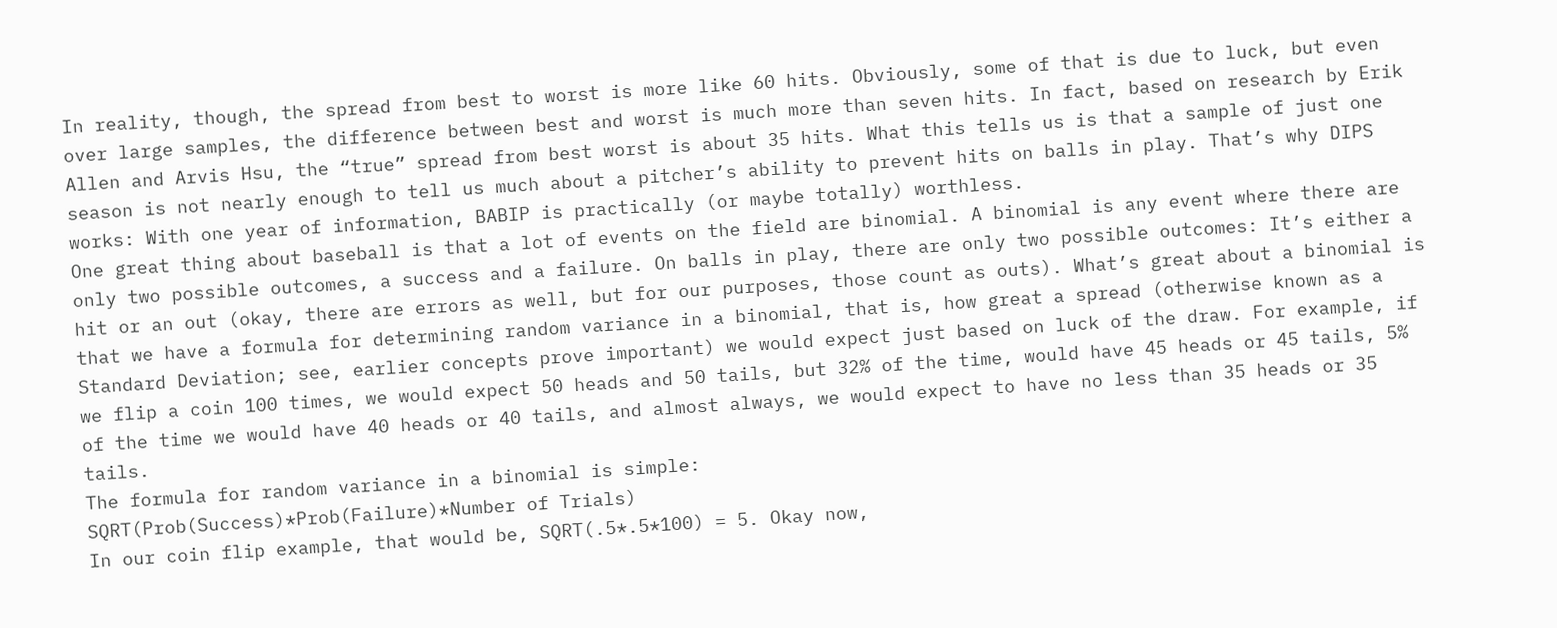In reality, though, the spread from best to worst is more like 60 hits. Obviously, some of that is due to luck, but even over large samples, the difference between best and worst is much more than seven hits. In fact, based on research by Erik Allen and Arvis Hsu, the “true” spread from best worst is about 35 hits. What this tells us is that a sample of just one season is not nearly enough to tell us much about a pitcher’s ability to prevent hits on balls in play. That’s why DIPS works: With one year of information, BABIP is practically (or maybe totally) worthless.
One great thing about baseball is that a lot of events on the field are binomial. A binomial is any event where there are only two possible outcomes, a success and a failure. On balls in play, there are only two possible outcomes: It’s either a hit or an out (okay, there are errors as well, but for our purposes, those count as outs). What’s great about a binomial is that we have a formula for determining random variance in a binomial, that is, how great a spread (otherwise known as a Standard Deviation; see, earlier concepts prove important) we would expect just based on luck of the draw. For example, if we flip a coin 100 times, we would expect 50 heads and 50 tails, but 32% of the time, would have 45 heads or 45 tails, 5% of the time we would have 40 heads or 40 tails, and almost always, we would expect to have no less than 35 heads or 35 tails.
The formula for random variance in a binomial is simple:
SQRT(Prob(Success)*Prob(Failure)*Number of Trials)
In our coin flip example, that would be, SQRT(.5*.5*100) = 5. Okay now,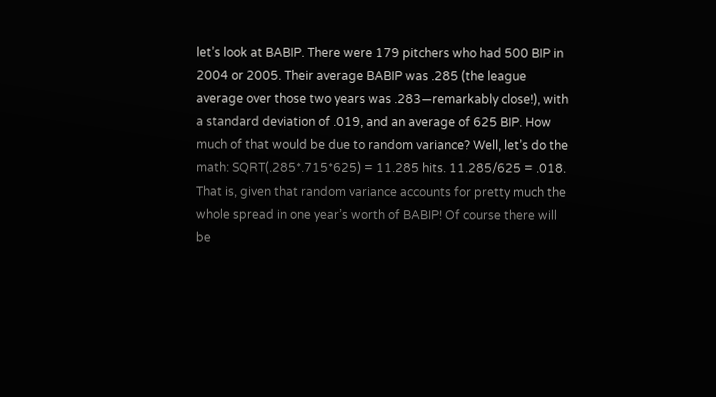let’s look at BABIP. There were 179 pitchers who had 500 BIP in 2004 or 2005. Their average BABIP was .285 (the league average over those two years was .283—remarkably close!), with a standard deviation of .019, and an average of 625 BIP. How much of that would be due to random variance? Well, let’s do the math: SQRT(.285*.715*625) = 11.285 hits. 11.285/625 = .018.
That is, given that random variance accounts for pretty much the whole spread in one year’s worth of BABIP! Of course there will be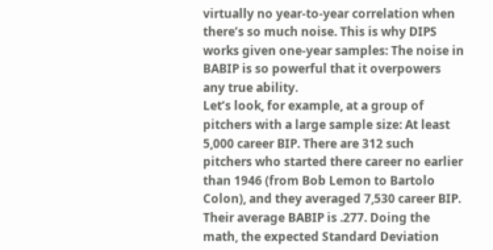virtually no year-to-year correlation when there’s so much noise. This is why DIPS works given one-year samples: The noise in BABIP is so powerful that it overpowers any true ability.
Let’s look, for example, at a group of pitchers with a large sample size: At least 5,000 career BIP. There are 312 such pitchers who started there career no earlier than 1946 (from Bob Lemon to Bartolo Colon), and they averaged 7,530 career BIP. Their average BABIP is .277. Doing the math, the expected Standard Deviation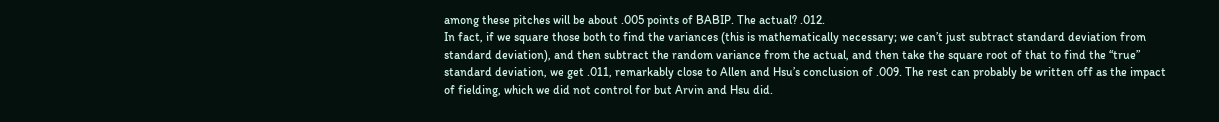among these pitches will be about .005 points of BABIP. The actual? .012.
In fact, if we square those both to find the variances (this is mathematically necessary; we can’t just subtract standard deviation from standard deviation), and then subtract the random variance from the actual, and then take the square root of that to find the “true” standard deviation, we get .011, remarkably close to Allen and Hsu’s conclusion of .009. The rest can probably be written off as the impact of fielding, which we did not control for but Arvin and Hsu did.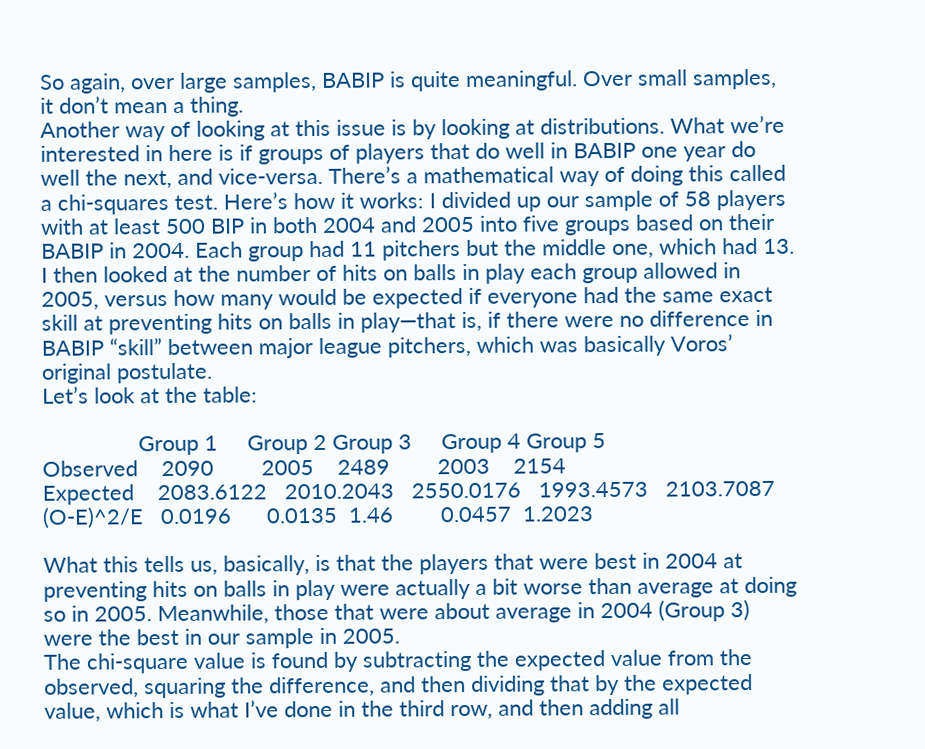So again, over large samples, BABIP is quite meaningful. Over small samples, it don’t mean a thing.
Another way of looking at this issue is by looking at distributions. What we’re interested in here is if groups of players that do well in BABIP one year do well the next, and vice-versa. There’s a mathematical way of doing this called a chi-squares test. Here’s how it works: I divided up our sample of 58 players with at least 500 BIP in both 2004 and 2005 into five groups based on their BABIP in 2004. Each group had 11 pitchers but the middle one, which had 13. I then looked at the number of hits on balls in play each group allowed in 2005, versus how many would be expected if everyone had the same exact skill at preventing hits on balls in play—that is, if there were no difference in BABIP “skill” between major league pitchers, which was basically Voros’ original postulate.
Let’s look at the table:

                Group 1     Group 2 Group 3     Group 4 Group 5
Observed    2090        2005    2489        2003    2154
Expected    2083.6122   2010.2043   2550.0176   1993.4573   2103.7087
(O-E)^2/E   0.0196      0.0135  1.46        0.0457  1.2023

What this tells us, basically, is that the players that were best in 2004 at preventing hits on balls in play were actually a bit worse than average at doing so in 2005. Meanwhile, those that were about average in 2004 (Group 3) were the best in our sample in 2005.
The chi-square value is found by subtracting the expected value from the observed, squaring the difference, and then dividing that by the expected value, which is what I’ve done in the third row, and then adding all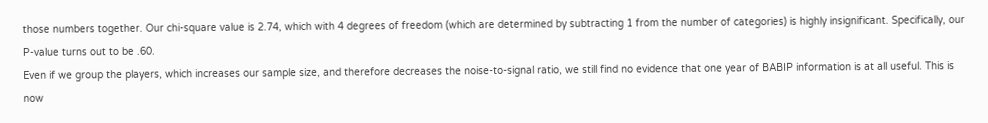those numbers together. Our chi-square value is 2.74, which with 4 degrees of freedom (which are determined by subtracting 1 from the number of categories) is highly insignificant. Specifically, our P-value turns out to be .60.
Even if we group the players, which increases our sample size, and therefore decreases the noise-to-signal ratio, we still find no evidence that one year of BABIP information is at all useful. This is now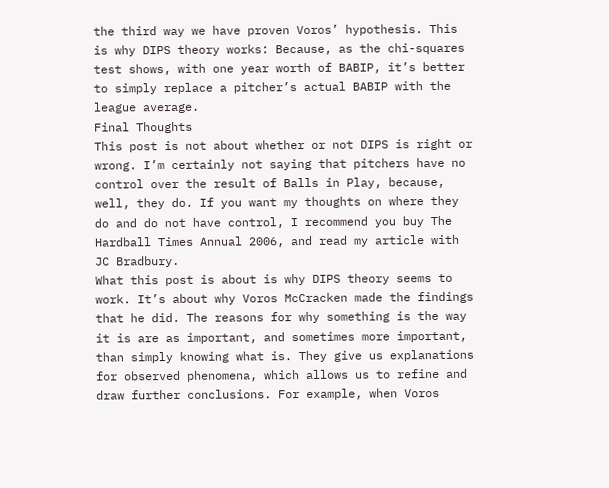the third way we have proven Voros’ hypothesis. This is why DIPS theory works: Because, as the chi-squares test shows, with one year worth of BABIP, it’s better to simply replace a pitcher’s actual BABIP with the league average.
Final Thoughts
This post is not about whether or not DIPS is right or wrong. I’m certainly not saying that pitchers have no control over the result of Balls in Play, because, well, they do. If you want my thoughts on where they do and do not have control, I recommend you buy The Hardball Times Annual 2006, and read my article with JC Bradbury.
What this post is about is why DIPS theory seems to work. It’s about why Voros McCracken made the findings that he did. The reasons for why something is the way it is are as important, and sometimes more important, than simply knowing what is. They give us explanations for observed phenomena, which allows us to refine and draw further conclusions. For example, when Voros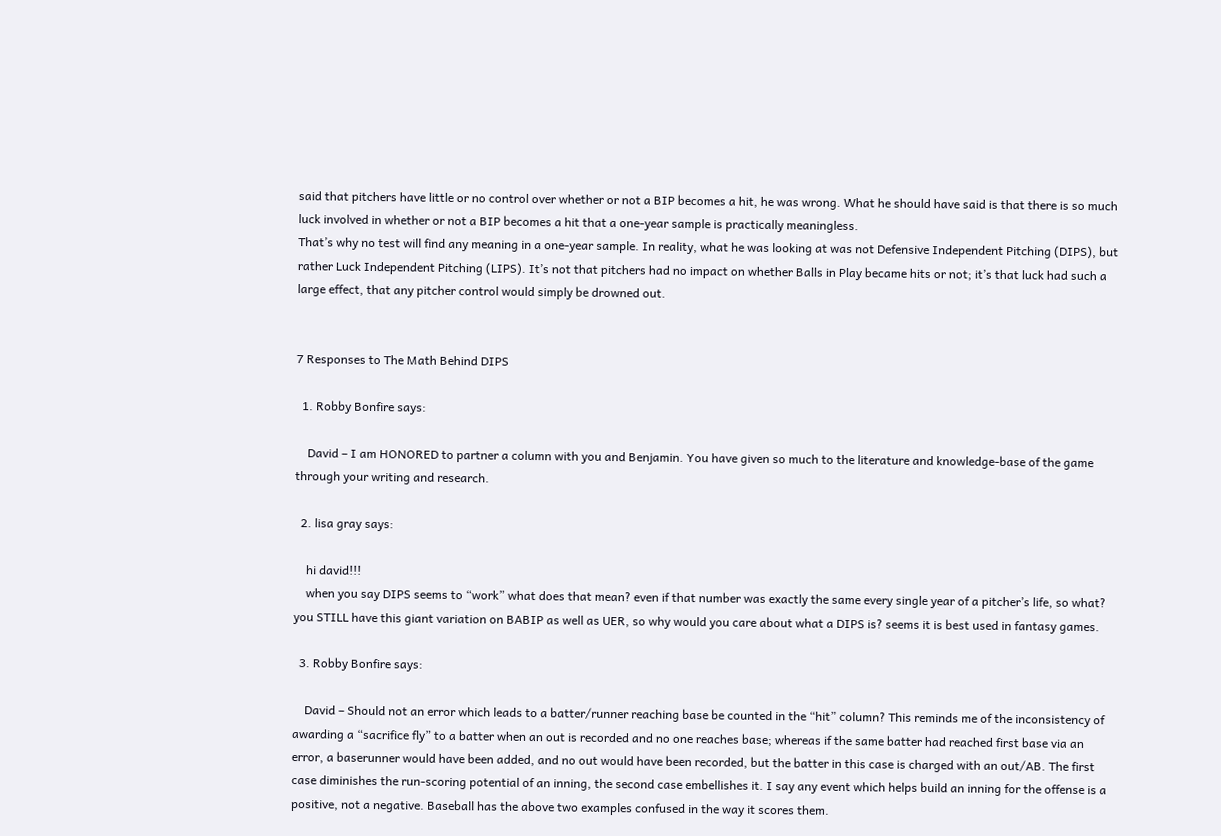said that pitchers have little or no control over whether or not a BIP becomes a hit, he was wrong. What he should have said is that there is so much luck involved in whether or not a BIP becomes a hit that a one-year sample is practically meaningless.
That’s why no test will find any meaning in a one-year sample. In reality, what he was looking at was not Defensive Independent Pitching (DIPS), but rather Luck Independent Pitching (LIPS). It’s not that pitchers had no impact on whether Balls in Play became hits or not; it’s that luck had such a large effect, that any pitcher control would simply be drowned out.


7 Responses to The Math Behind DIPS

  1. Robby Bonfire says:

    David – I am HONORED to partner a column with you and Benjamin. You have given so much to the literature and knowledge-base of the game through your writing and research.

  2. lisa gray says:

    hi david!!!
    when you say DIPS seems to “work” what does that mean? even if that number was exactly the same every single year of a pitcher’s life, so what? you STILL have this giant variation on BABIP as well as UER, so why would you care about what a DIPS is? seems it is best used in fantasy games.

  3. Robby Bonfire says:

    David – Should not an error which leads to a batter/runner reaching base be counted in the “hit” column? This reminds me of the inconsistency of awarding a “sacrifice fly” to a batter when an out is recorded and no one reaches base; whereas if the same batter had reached first base via an error, a baserunner would have been added, and no out would have been recorded, but the batter in this case is charged with an out/AB. The first case diminishes the run-scoring potential of an inning, the second case embellishes it. I say any event which helps build an inning for the offense is a positive, not a negative. Baseball has the above two examples confused in the way it scores them.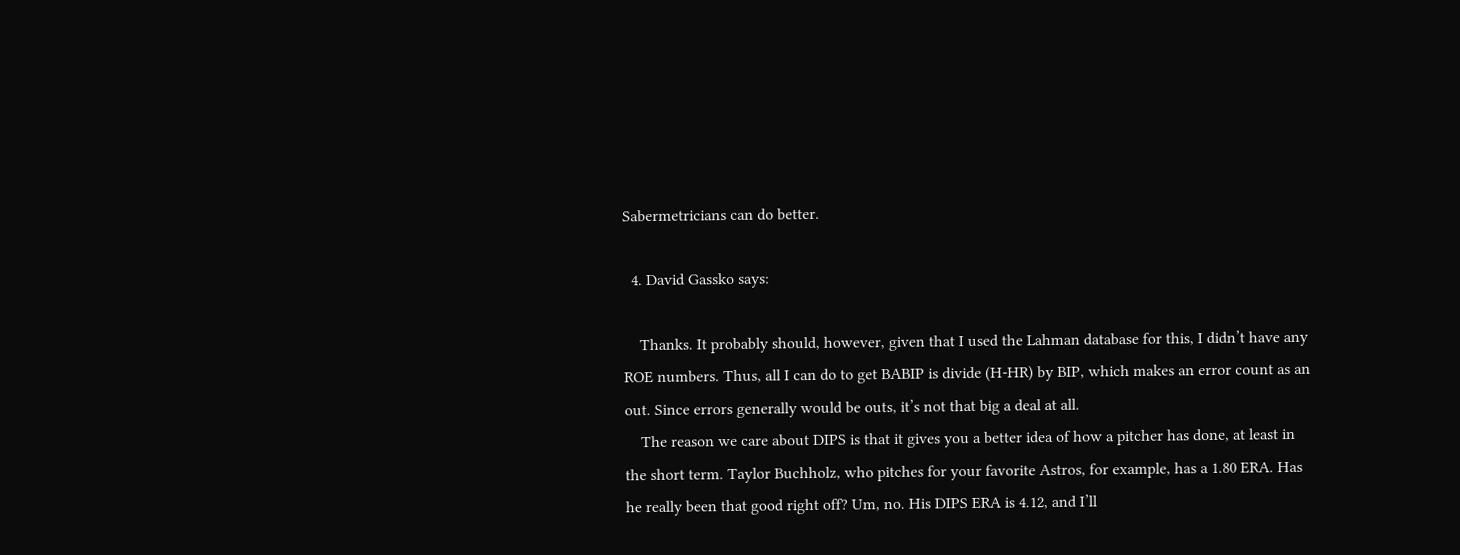Sabermetricians can do better.

  4. David Gassko says:

    Thanks. It probably should, however, given that I used the Lahman database for this, I didn’t have any ROE numbers. Thus, all I can do to get BABIP is divide (H-HR) by BIP, which makes an error count as an out. Since errors generally would be outs, it’s not that big a deal at all.
    The reason we care about DIPS is that it gives you a better idea of how a pitcher has done, at least in the short term. Taylor Buchholz, who pitches for your favorite Astros, for example, has a 1.80 ERA. Has he really been that good right off? Um, no. His DIPS ERA is 4.12, and I’ll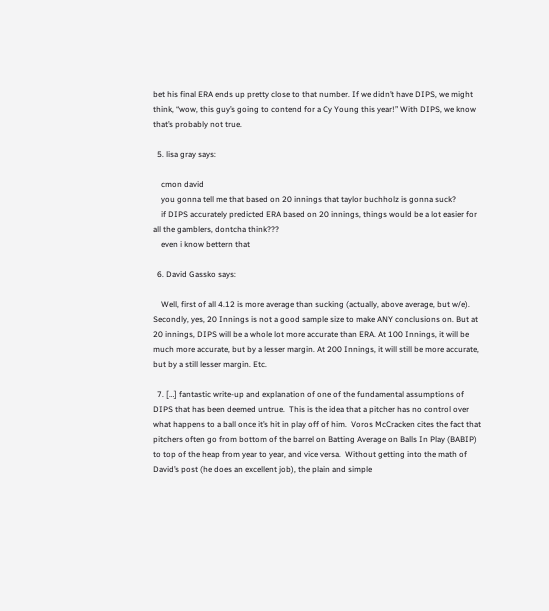bet his final ERA ends up pretty close to that number. If we didn’t have DIPS, we might think, “wow, this guy’s going to contend for a Cy Young this year!” With DIPS, we know that’s probably not true.

  5. lisa gray says:

    cmon david
    you gonna tell me that based on 20 innings that taylor buchholz is gonna suck?
    if DIPS accurately predicted ERA based on 20 innings, things would be a lot easier for all the gamblers, dontcha think???
    even i know bettern that

  6. David Gassko says:

    Well, first of all 4.12 is more average than sucking (actually, above average, but w/e). Secondly, yes, 20 Innings is not a good sample size to make ANY conclusions on. But at 20 innings, DIPS will be a whole lot more accurate than ERA. At 100 Innings, it will be much more accurate, but by a lesser margin. At 200 Innings, it will still be more accurate, but by a still lesser margin. Etc.

  7. […] fantastic write-up and explanation of one of the fundamental assumptions of DIPS that has been deemed untrue.  This is the idea that a pitcher has no control over what happens to a ball once it’s hit in play off of him.  Voros McCracken cites the fact that pitchers often go from bottom of the barrel on Batting Average on Balls In Play (BABIP) to top of the heap from year to year, and vice versa.  Without getting into the math of David’s post (he does an excellent job), the plain and simple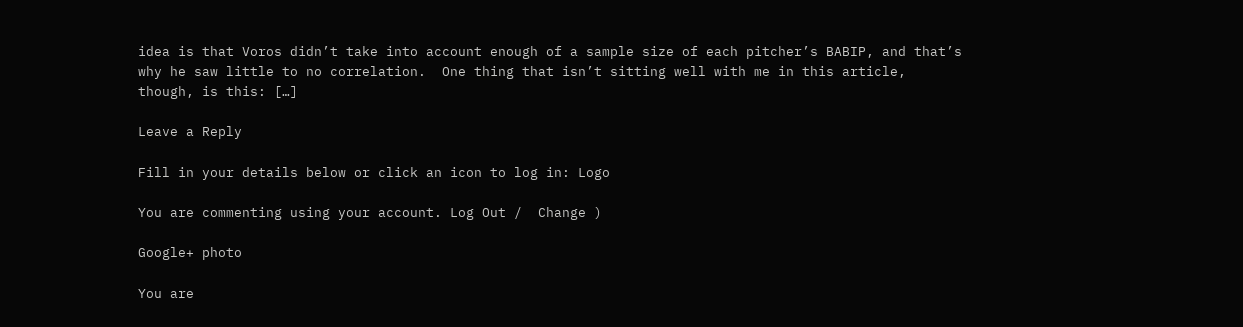idea is that Voros didn’t take into account enough of a sample size of each pitcher’s BABIP, and that’s why he saw little to no correlation.  One thing that isn’t sitting well with me in this article, though, is this: […]

Leave a Reply

Fill in your details below or click an icon to log in: Logo

You are commenting using your account. Log Out /  Change )

Google+ photo

You are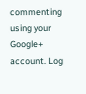commenting using your Google+ account. Log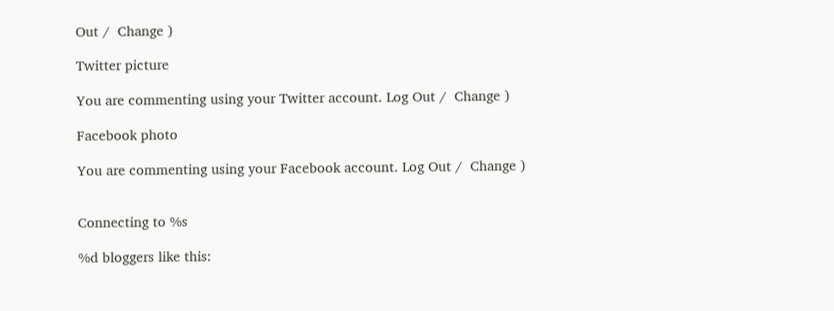Out /  Change )

Twitter picture

You are commenting using your Twitter account. Log Out /  Change )

Facebook photo

You are commenting using your Facebook account. Log Out /  Change )


Connecting to %s

%d bloggers like this: